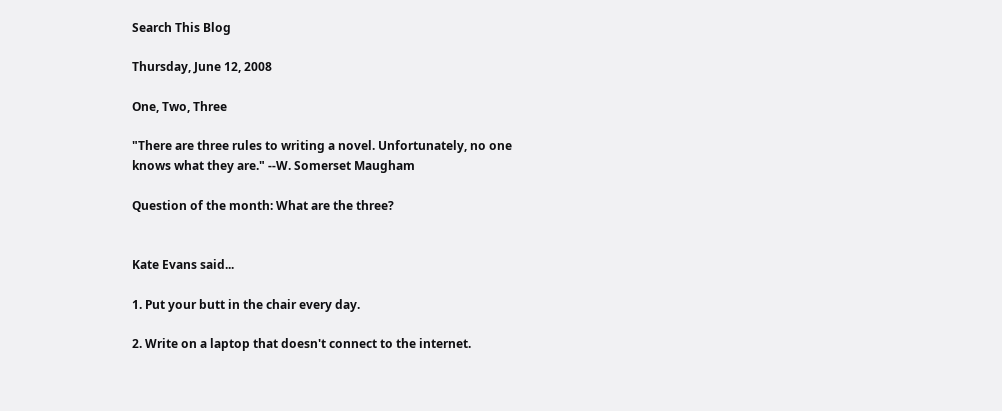Search This Blog

Thursday, June 12, 2008

One, Two, Three

"There are three rules to writing a novel. Unfortunately, no one knows what they are." --W. Somerset Maugham

Question of the month: What are the three?


Kate Evans said...

1. Put your butt in the chair every day.

2. Write on a laptop that doesn't connect to the internet.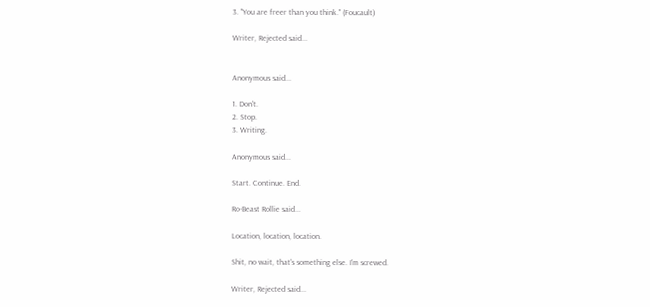3. "You are freer than you think." (Foucault)

Writer, Rejected said...


Anonymous said...

1. Don't.
2. Stop.
3. Writing.

Anonymous said...

Start. Continue. End.

Ro-Beast Rollie said...

Location, location, location.

Shit, no wait, that's something else. I'm screwed.

Writer, Rejected said...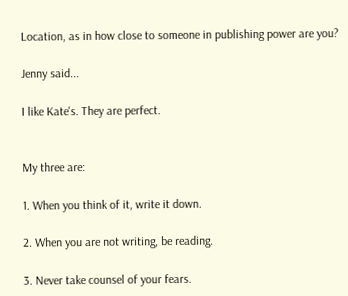Location, as in how close to someone in publishing power are you?

Jenny said...

I like Kate's. They are perfect.


My three are:

1. When you think of it, write it down.

2. When you are not writing, be reading.

3. Never take counsel of your fears.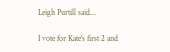Leigh Purtill said...

I vote for Kate's first 2 and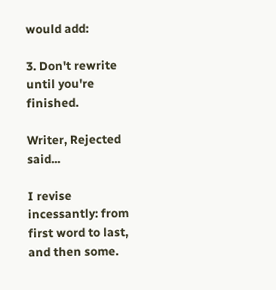would add:

3. Don't rewrite until you're finished.

Writer, Rejected said...

I revise incessantly: from first word to last, and then some.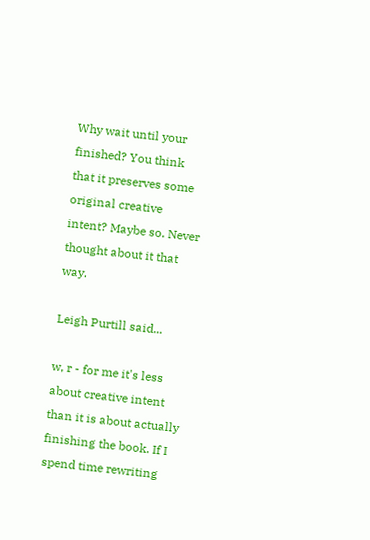Why wait until your finished? You think that it preserves some original creative intent? Maybe so. Never thought about it that way.

Leigh Purtill said...

w, r - for me it's less about creative intent than it is about actually finishing the book. If I spend time rewriting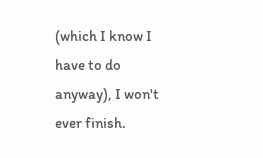(which I know I have to do anyway), I won't ever finish.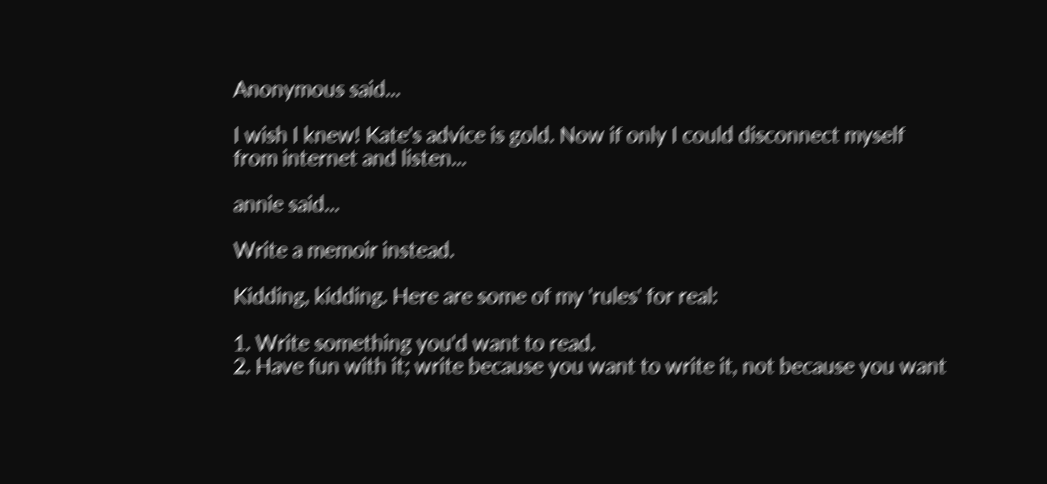Anonymous said...

I wish I knew! Kate's advice is gold. Now if only I could disconnect myself from internet and listen...

annie said...

Write a memoir instead.

Kidding, kidding. Here are some of my 'rules' for real:

1. Write something you'd want to read.
2. Have fun with it; write because you want to write it, not because you want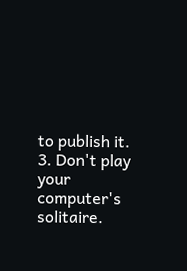to publish it.
3. Don't play your computer's solitaire.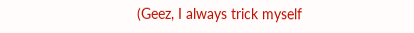(Geez, I always trick myself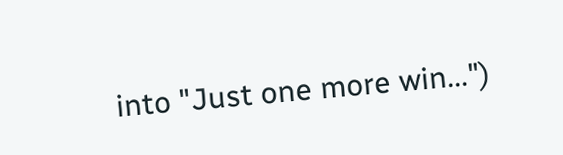into "Just one more win...")